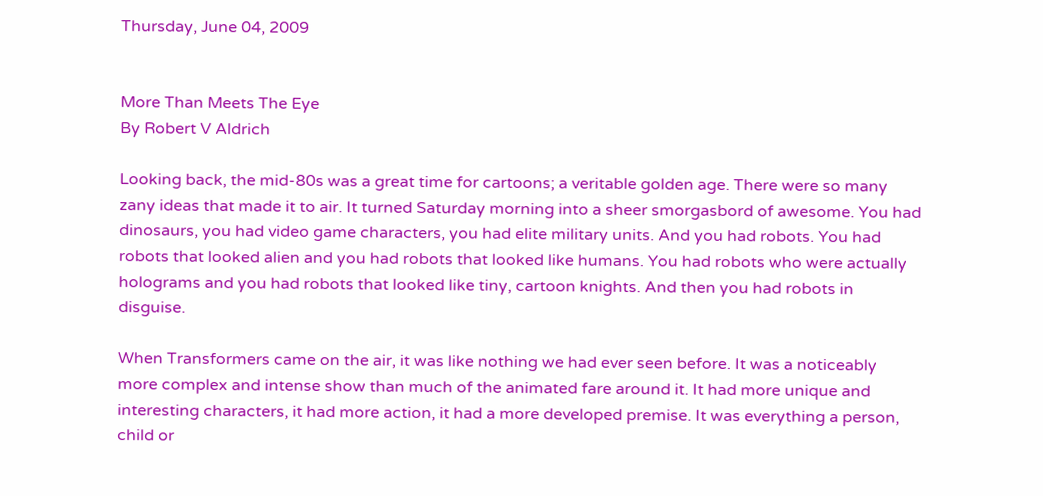Thursday, June 04, 2009


More Than Meets The Eye
By Robert V Aldrich

Looking back, the mid-80s was a great time for cartoons; a veritable golden age. There were so many zany ideas that made it to air. It turned Saturday morning into a sheer smorgasbord of awesome. You had dinosaurs, you had video game characters, you had elite military units. And you had robots. You had robots that looked alien and you had robots that looked like humans. You had robots who were actually holograms and you had robots that looked like tiny, cartoon knights. And then you had robots in disguise.

When Transformers came on the air, it was like nothing we had ever seen before. It was a noticeably more complex and intense show than much of the animated fare around it. It had more unique and interesting characters, it had more action, it had a more developed premise. It was everything a person, child or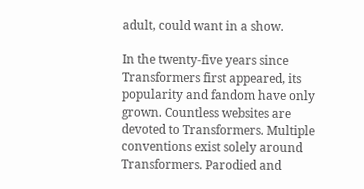adult, could want in a show.

In the twenty-five years since Transformers first appeared, its popularity and fandom have only grown. Countless websites are devoted to Transformers. Multiple conventions exist solely around Transformers. Parodied and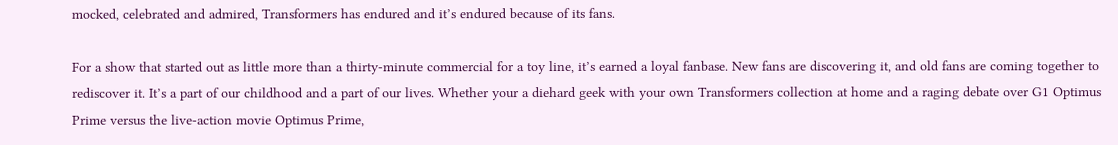mocked, celebrated and admired, Transformers has endured and it’s endured because of its fans.

For a show that started out as little more than a thirty-minute commercial for a toy line, it’s earned a loyal fanbase. New fans are discovering it, and old fans are coming together to rediscover it. It’s a part of our childhood and a part of our lives. Whether your a diehard geek with your own Transformers collection at home and a raging debate over G1 Optimus Prime versus the live-action movie Optimus Prime,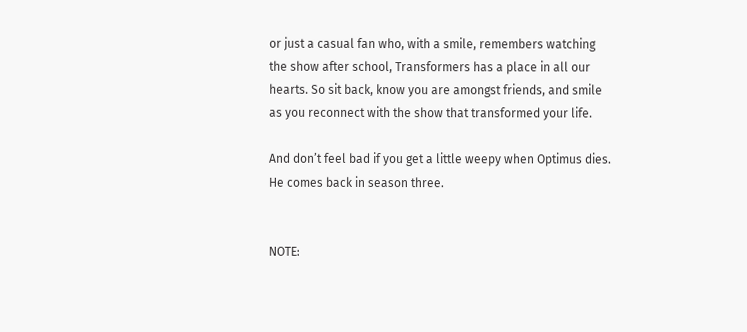or just a casual fan who, with a smile, remembers watching the show after school, Transformers has a place in all our hearts. So sit back, know you are amongst friends, and smile as you reconnect with the show that transformed your life.

And don’t feel bad if you get a little weepy when Optimus dies. He comes back in season three.


NOTE: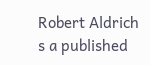Robert Aldrich s a published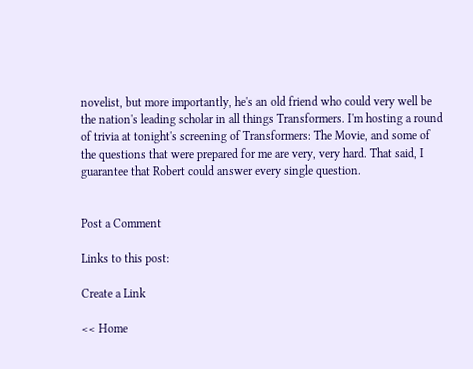novelist, but more importantly, he's an old friend who could very well be the nation's leading scholar in all things Transformers. I'm hosting a round of trivia at tonight's screening of Transformers: The Movie, and some of the questions that were prepared for me are very, very hard. That said, I guarantee that Robert could answer every single question.


Post a Comment

Links to this post:

Create a Link

<< Home